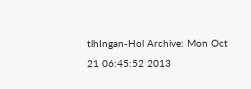tlhIngan-Hol Archive: Mon Oct 21 06:45:52 2013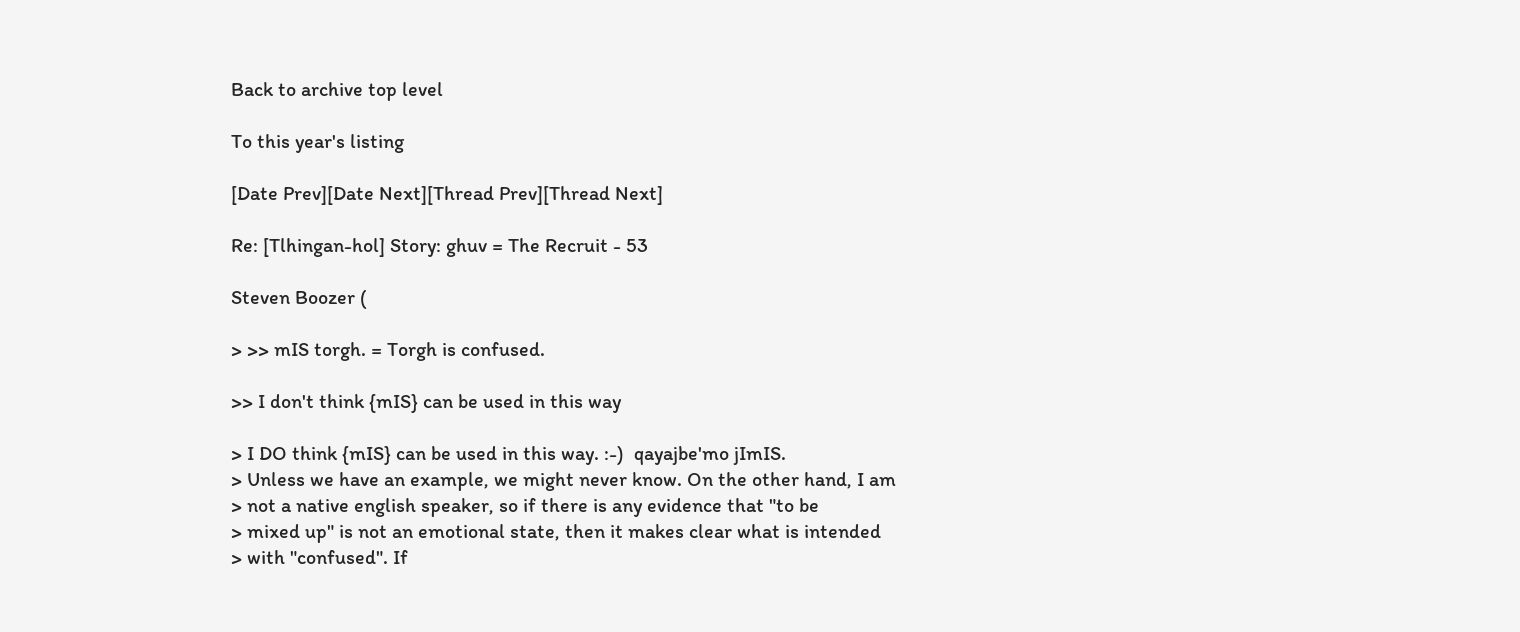Back to archive top level

To this year's listing

[Date Prev][Date Next][Thread Prev][Thread Next]

Re: [Tlhingan-hol] Story: ghuv = The Recruit - 53

Steven Boozer (

> >> mIS torgh. = Torgh is confused.

>> I don't think {mIS} can be used in this way

> I DO think {mIS} can be used in this way. :-)  qayajbe'mo jImIS.
> Unless we have an example, we might never know. On the other hand, I am
> not a native english speaker, so if there is any evidence that "to be
> mixed up" is not an emotional state, then it makes clear what is intended
> with "confused". If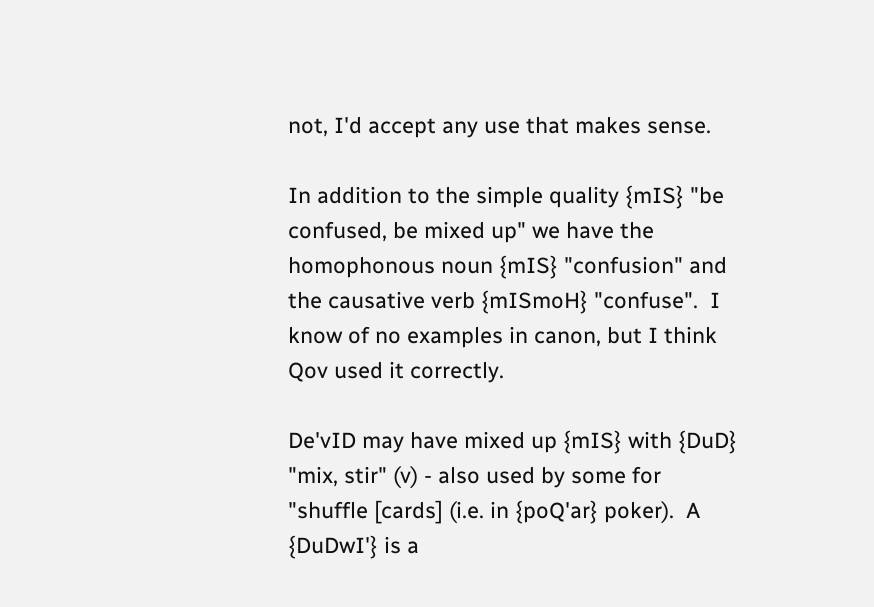not, I'd accept any use that makes sense.

In addition to the simple quality {mIS} "be confused, be mixed up" we have the homophonous noun {mIS} "confusion" and the causative verb {mISmoH} "confuse".  I know of no examples in canon, but I think Qov used it correctly.

De'vID may have mixed up {mIS} with {DuD} "mix, stir" (v) - also used by some for "shuffle [cards] (i.e. in {poQ'ar} poker).  A {DuDwI'} is a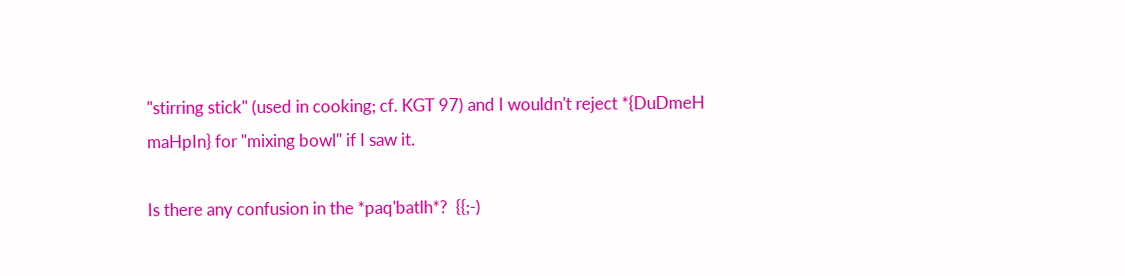"stirring stick" (used in cooking; cf. KGT 97) and I wouldn't reject *{DuDmeH maHpIn} for "mixing bowl" if I saw it.

Is there any confusion in the *paq'batlh*?  {{;-)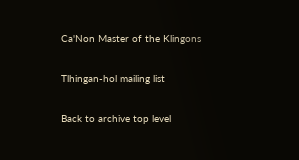Ca'Non Master of the Klingons

Tlhingan-hol mailing list

Back to archive top level